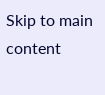Skip to main content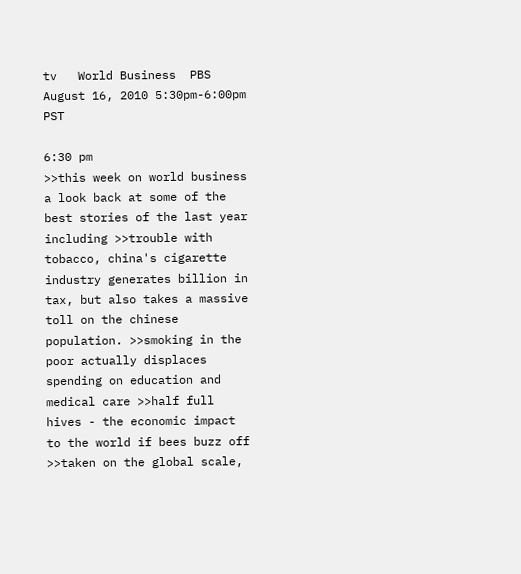tv   World Business  PBS  August 16, 2010 5:30pm-6:00pm PST

6:30 pm
>>this week on world business a look back at some of the best stories of the last year including >>trouble with tobacco, china's cigarette industry generates billion in tax, but also takes a massive toll on the chinese population. >>smoking in the poor actually displaces spending on education and medical care >>half full hives - the economic impact to the world if bees buzz off >>taken on the global scale,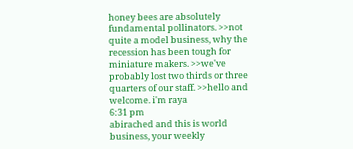honey bees are absolutely fundamental pollinators. >>not quite a model business, why the recession has been tough for miniature makers. >>we've probably lost two thirds or three quarters of our staff. >>hello and welcome. i'm raya
6:31 pm
abirached and this is world business, your weekly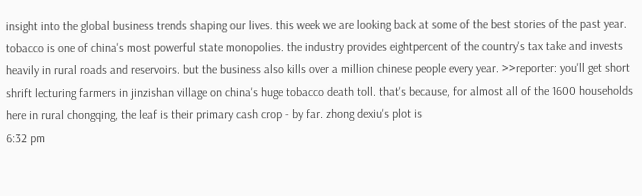insight into the global business trends shaping our lives. this week we are looking back at some of the best stories of the past year. tobacco is one of china's most powerful state monopolies. the industry provides eightpercent of the country's tax take and invests heavily in rural roads and reservoirs. but the business also kills over a million chinese people every year. >>reporter: you'll get short shrift lecturing farmers in jinzishan village on china's huge tobacco death toll. that's because, for almost all of the 1600 households here in rural chongqing, the leaf is their primary cash crop - by far. zhong dexiu's plot is
6:32 pm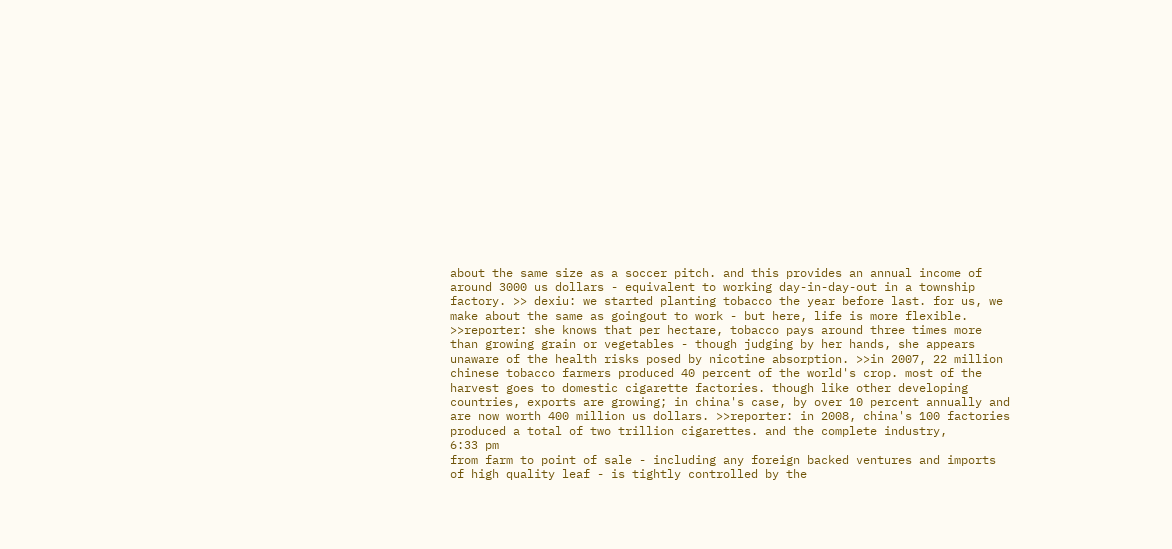about the same size as a soccer pitch. and this provides an annual income of around 3000 us dollars - equivalent to working day-in-day-out in a township factory. >> dexiu: we started planting tobacco the year before last. for us, we make about the same as goingout to work - but here, life is more flexible. >>reporter: she knows that per hectare, tobacco pays around three times more than growing grain or vegetables - though judging by her hands, she appears unaware of the health risks posed by nicotine absorption. >>in 2007, 22 million chinese tobacco farmers produced 40 percent of the world's crop. most of the harvest goes to domestic cigarette factories. though like other developing countries, exports are growing; in china's case, by over 10 percent annually and are now worth 400 million us dollars. >>reporter: in 2008, china's 100 factories produced a total of two trillion cigarettes. and the complete industry,
6:33 pm
from farm to point of sale - including any foreign backed ventures and imports of high quality leaf - is tightly controlled by the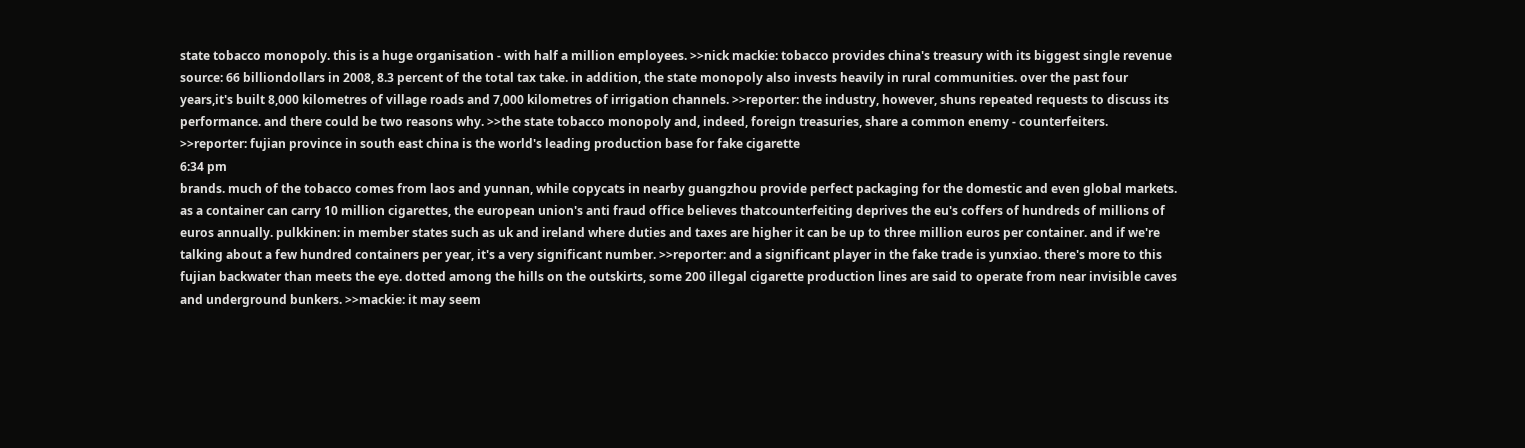state tobacco monopoly. this is a huge organisation - with half a million employees. >>nick mackie: tobacco provides china's treasury with its biggest single revenue source: 66 billiondollars in 2008, 8.3 percent of the total tax take. in addition, the state monopoly also invests heavily in rural communities. over the past four years,it's built 8,000 kilometres of village roads and 7,000 kilometres of irrigation channels. >>reporter: the industry, however, shuns repeated requests to discuss its performance. and there could be two reasons why. >>the state tobacco monopoly and, indeed, foreign treasuries, share a common enemy - counterfeiters. >>reporter: fujian province in south east china is the world's leading production base for fake cigarette
6:34 pm
brands. much of the tobacco comes from laos and yunnan, while copycats in nearby guangzhou provide perfect packaging for the domestic and even global markets. as a container can carry 10 million cigarettes, the european union's anti fraud office believes thatcounterfeiting deprives the eu's coffers of hundreds of millions of euros annually. pulkkinen: in member states such as uk and ireland where duties and taxes are higher it can be up to three million euros per container. and if we're talking about a few hundred containers per year, it's a very significant number. >>reporter: and a significant player in the fake trade is yunxiao. there's more to this fujian backwater than meets the eye. dotted among the hills on the outskirts, some 200 illegal cigarette production lines are said to operate from near invisible caves and underground bunkers. >>mackie: it may seem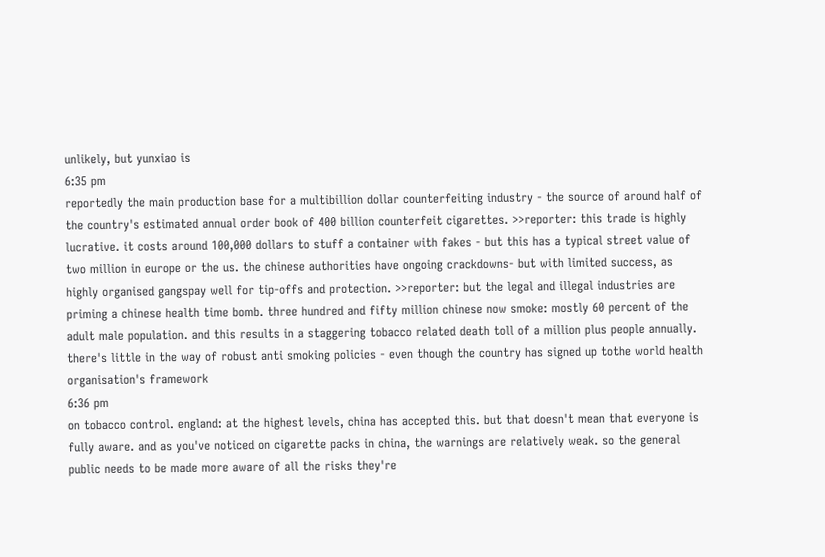unlikely, but yunxiao is
6:35 pm
reportedly the main production base for a multibillion dollar counterfeiting industry - the source of around half of the country's estimated annual order book of 400 billion counterfeit cigarettes. >>reporter: this trade is highly lucrative. it costs around 100,000 dollars to stuff a container with fakes - but this has a typical street value of two million in europe or the us. the chinese authorities have ongoing crackdowns- but with limited success, as highly organised gangspay well for tip-offs and protection. >>reporter: but the legal and illegal industries are priming a chinese health time bomb. three hundred and fifty million chinese now smoke: mostly 60 percent of the adult male population. and this results in a staggering tobacco related death toll of a million plus people annually. there's little in the way of robust anti smoking policies - even though the country has signed up tothe world health organisation's framework
6:36 pm
on tobacco control. england: at the highest levels, china has accepted this. but that doesn't mean that everyone is fully aware. and as you've noticed on cigarette packs in china, the warnings are relatively weak. so the general public needs to be made more aware of all the risks they're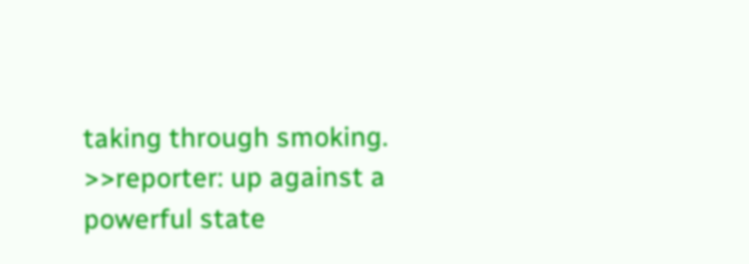taking through smoking. >>reporter: up against a powerful state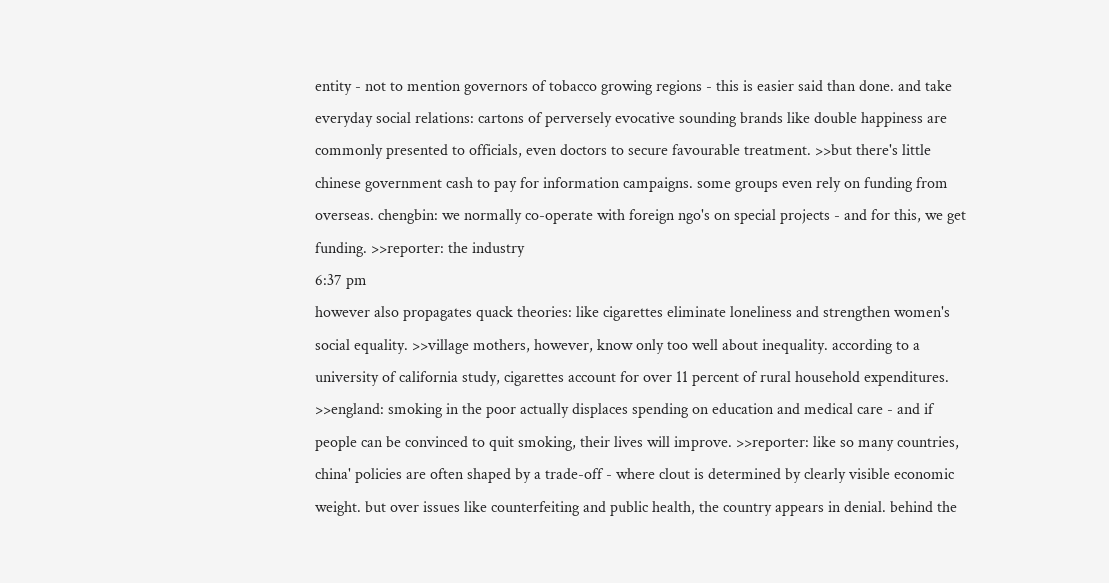entity - not to mention governors of tobacco growing regions - this is easier said than done. and take everyday social relations: cartons of perversely evocative sounding brands like double happiness are commonly presented to officials, even doctors to secure favourable treatment. >>but there's little chinese government cash to pay for information campaigns. some groups even rely on funding from overseas. chengbin: we normally co-operate with foreign ngo's on special projects - and for this, we get funding. >>reporter: the industry
6:37 pm
however also propagates quack theories: like cigarettes eliminate loneliness and strengthen women's social equality. >>village mothers, however, know only too well about inequality. according to a university of california study, cigarettes account for over 11 percent of rural household expenditures. >>england: smoking in the poor actually displaces spending on education and medical care - and if people can be convinced to quit smoking, their lives will improve. >>reporter: like so many countries, china' policies are often shaped by a trade-off - where clout is determined by clearly visible economic weight. but over issues like counterfeiting and public health, the country appears in denial. behind the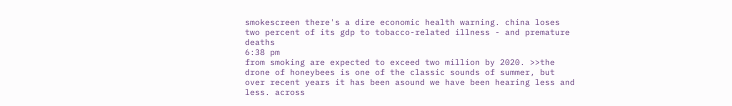smokescreen there's a dire economic health warning. china loses two percent of its gdp to tobacco-related illness - and premature deaths
6:38 pm
from smoking are expected to exceed two million by 2020. >>the drone of honeybees is one of the classic sounds of summer, but over recent years it has been asound we have been hearing less and less. across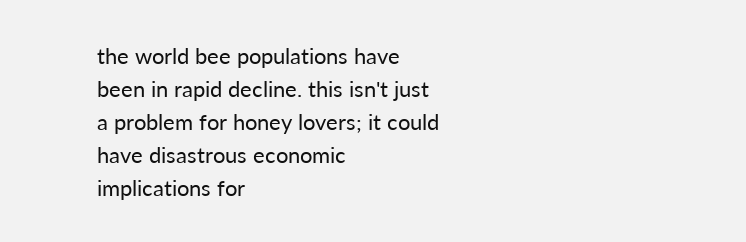the world bee populations have been in rapid decline. this isn't just a problem for honey lovers; it could have disastrous economic implications for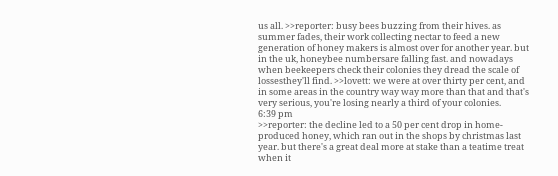us all. >>reporter: busy bees buzzing from their hives. as summer fades, their work collecting nectar to feed a new generation of honey makers is almost over for another year. but in the uk, honeybee numbersare falling fast. and nowadays when beekeepers check their colonies they dread the scale of lossesthey'll find. >>lovett: we were at over thirty per cent, and in some areas in the country way way more than that and that's very serious, you're losing nearly a third of your colonies.
6:39 pm
>>reporter: the decline led to a 50 per cent drop in home-produced honey, which ran out in the shops by christmas last year. but there's a great deal more at stake than a teatime treat when it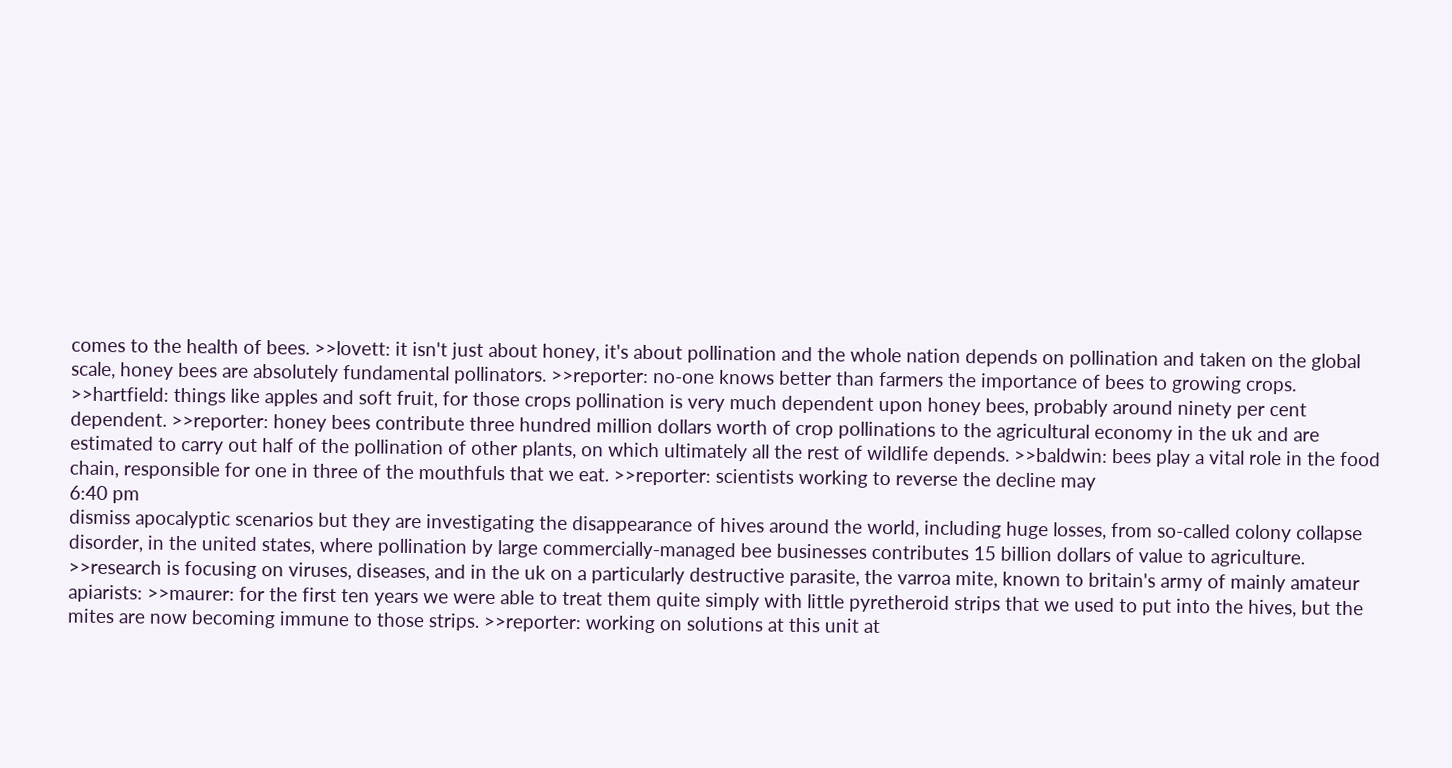comes to the health of bees. >>lovett: it isn't just about honey, it's about pollination and the whole nation depends on pollination and taken on the global scale, honey bees are absolutely fundamental pollinators. >>reporter: no-one knows better than farmers the importance of bees to growing crops. >>hartfield: things like apples and soft fruit, for those crops pollination is very much dependent upon honey bees, probably around ninety per cent dependent. >>reporter: honey bees contribute three hundred million dollars worth of crop pollinations to the agricultural economy in the uk and are estimated to carry out half of the pollination of other plants, on which ultimately all the rest of wildlife depends. >>baldwin: bees play a vital role in the food chain, responsible for one in three of the mouthfuls that we eat. >>reporter: scientists working to reverse the decline may
6:40 pm
dismiss apocalyptic scenarios but they are investigating the disappearance of hives around the world, including huge losses, from so-called colony collapse disorder, in the united states, where pollination by large commercially-managed bee businesses contributes 15 billion dollars of value to agriculture. >>research is focusing on viruses, diseases, and in the uk on a particularly destructive parasite, the varroa mite, known to britain's army of mainly amateur apiarists: >>maurer: for the first ten years we were able to treat them quite simply with little pyretheroid strips that we used to put into the hives, but the mites are now becoming immune to those strips. >>reporter: working on solutions at this unit at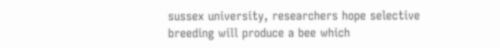sussex university, researchers hope selective breeding will produce a bee which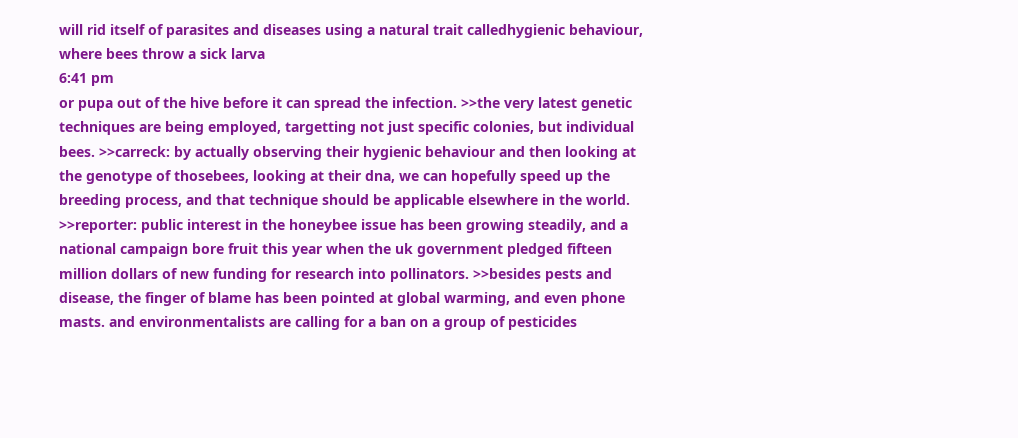will rid itself of parasites and diseases using a natural trait calledhygienic behaviour, where bees throw a sick larva
6:41 pm
or pupa out of the hive before it can spread the infection. >>the very latest genetic techniques are being employed, targetting not just specific colonies, but individual bees. >>carreck: by actually observing their hygienic behaviour and then looking at the genotype of thosebees, looking at their dna, we can hopefully speed up the breeding process, and that technique should be applicable elsewhere in the world. >>reporter: public interest in the honeybee issue has been growing steadily, and a national campaign bore fruit this year when the uk government pledged fifteen million dollars of new funding for research into pollinators. >>besides pests and disease, the finger of blame has been pointed at global warming, and even phone masts. and environmentalists are calling for a ban on a group of pesticides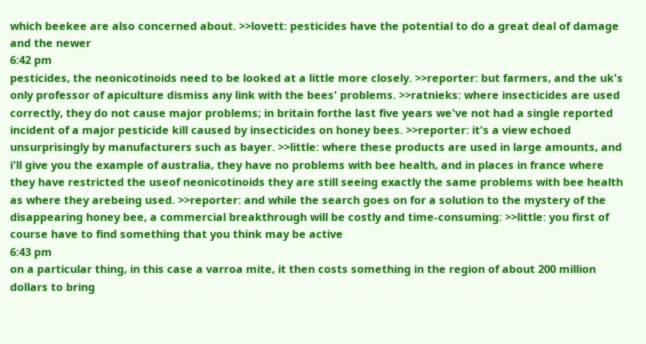which beekee are also concerned about. >>lovett: pesticides have the potential to do a great deal of damage and the newer
6:42 pm
pesticides, the neonicotinoids need to be looked at a little more closely. >>reporter: but farmers, and the uk's only professor of apiculture dismiss any link with the bees' problems. >>ratnieks: where insecticides are used correctly, they do not cause major problems; in britain forthe last five years we've not had a single reported incident of a major pesticide kill caused by insecticides on honey bees. >>reporter: it's a view echoed unsurprisingly by manufacturers such as bayer. >>little: where these products are used in large amounts, and i'll give you the example of australia, they have no problems with bee health, and in places in france where they have restricted the useof neonicotinoids they are still seeing exactly the same problems with bee health as where they arebeing used. >>reporter: and while the search goes on for a solution to the mystery of the disappearing honey bee, a commercial breakthrough will be costly and time-consuming: >>little: you first of course have to find something that you think may be active
6:43 pm
on a particular thing, in this case a varroa mite, it then costs something in the region of about 200 million dollars to bring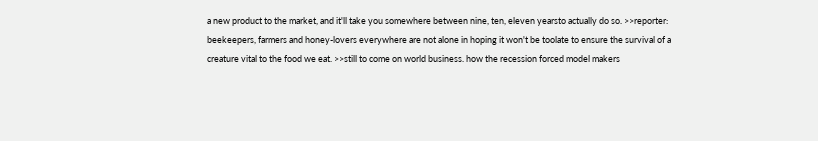a new product to the market, and it'll take you somewhere between nine, ten, eleven yearsto actually do so. >>reporter: beekeepers, farmers and honey-lovers everywhere are not alone in hoping it won't be toolate to ensure the survival of a creature vital to the food we eat. >>still to come on world business. how the recession forced model makers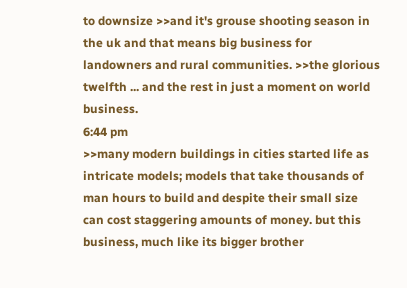to downsize >>and it's grouse shooting season in the uk and that means big business for landowners and rural communities. >>the glorious twelfth ... and the rest in just a moment on world business.
6:44 pm
>>many modern buildings in cities started life as intricate models; models that take thousands of man hours to build and despite their small size can cost staggering amounts of money. but this business, much like its bigger brother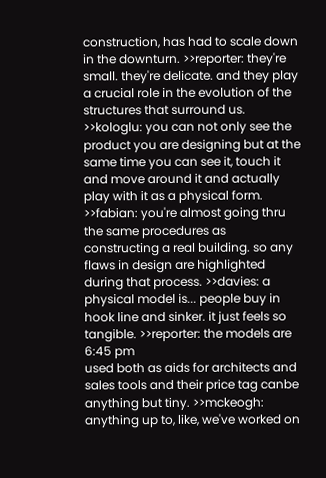construction, has had to scale down in the downturn. >>reporter: they're small. they're delicate. and they play a crucial role in the evolution of the structures that surround us. >>kologlu: you can not only see the product you are designing but at the same time you can see it, touch it and move around it and actually play with it as a physical form. >>fabian: you're almost going thru the same procedures as constructing a real building. so any flaws in design are highlighted during that process. >>davies: a physical model is... people buy in hook line and sinker. it just feels so tangible. >>reporter: the models are
6:45 pm
used both as aids for architects and sales tools and their price tag canbe anything but tiny. >>mckeogh: anything up to, like, we've worked on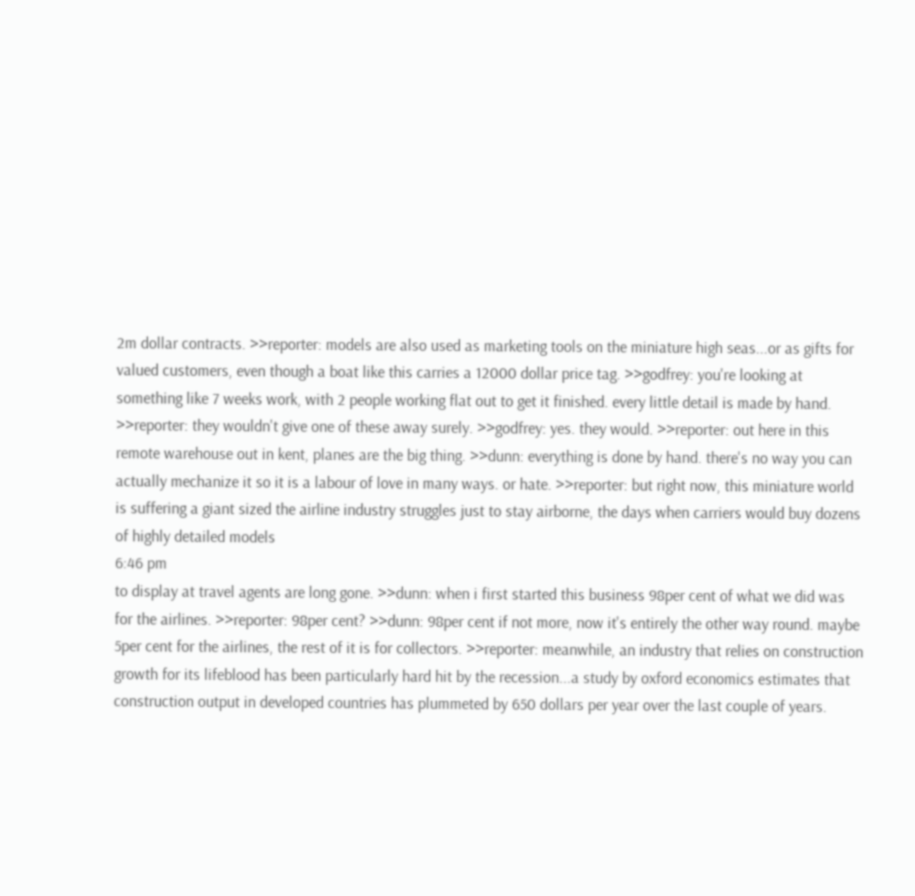2m dollar contracts. >>reporter: models are also used as marketing tools on the miniature high seas...or as gifts for valued customers, even though a boat like this carries a 12000 dollar price tag. >>godfrey: you're looking at something like 7 weeks work, with 2 people working flat out to get it finished. every little detail is made by hand. >>reporter: they wouldn't give one of these away surely. >>godfrey: yes. they would. >>reporter: out here in this remote warehouse out in kent, planes are the big thing. >>dunn: everything is done by hand. there's no way you can actually mechanize it so it is a labour of love in many ways. or hate. >>reporter: but right now, this miniature world is suffering a giant sized the airline industry struggles just to stay airborne, the days when carriers would buy dozens of highly detailed models
6:46 pm
to display at travel agents are long gone. >>dunn: when i first started this business 98per cent of what we did was for the airlines. >>reporter: 98per cent? >>dunn: 98per cent if not more, now it's entirely the other way round. maybe 5per cent for the airlines, the rest of it is for collectors. >>reporter: meanwhile, an industry that relies on construction growth for its lifeblood has been particularly hard hit by the recession...a study by oxford economics estimates that construction output in developed countries has plummeted by 650 dollars per year over the last couple of years.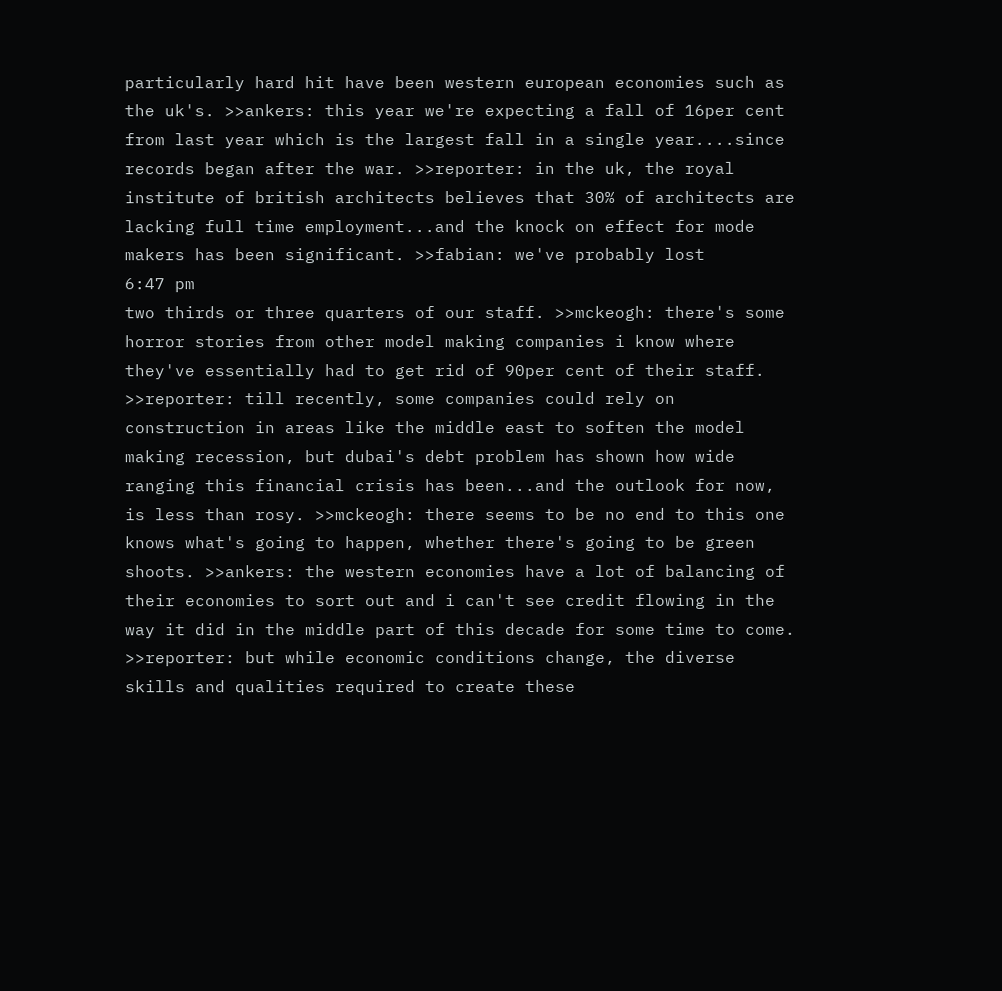particularly hard hit have been western european economies such as the uk's. >>ankers: this year we're expecting a fall of 16per cent from last year which is the largest fall in a single year....since records began after the war. >>reporter: in the uk, the royal institute of british architects believes that 30% of architects are lacking full time employment...and the knock on effect for mode makers has been significant. >>fabian: we've probably lost
6:47 pm
two thirds or three quarters of our staff. >>mckeogh: there's some horror stories from other model making companies i know where they've essentially had to get rid of 90per cent of their staff. >>reporter: till recently, some companies could rely on construction in areas like the middle east to soften the model making recession, but dubai's debt problem has shown how wide ranging this financial crisis has been...and the outlook for now, is less than rosy. >>mckeogh: there seems to be no end to this one knows what's going to happen, whether there's going to be green shoots. >>ankers: the western economies have a lot of balancing of their economies to sort out and i can't see credit flowing in the way it did in the middle part of this decade for some time to come. >>reporter: but while economic conditions change, the diverse skills and qualities required to create these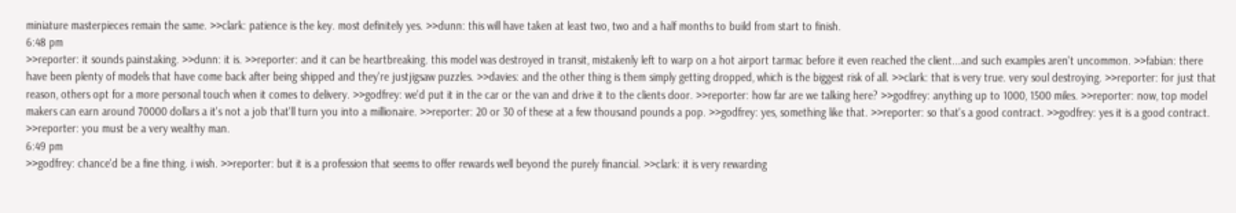miniature masterpieces remain the same. >>clark: patience is the key. most definitely yes. >>dunn: this will have taken at least two, two and a half months to build from start to finish.
6:48 pm
>>reporter: it sounds painstaking. >>dunn: it is. >>reporter: and it can be heartbreaking. this model was destroyed in transit, mistakenly left to warp on a hot airport tarmac before it even reached the client...and such examples aren't uncommon. >>fabian: there have been plenty of models that have come back after being shipped and they're justjigsaw puzzles. >>davies: and the other thing is them simply getting dropped, which is the biggest risk of all. >>clark: that is very true. very soul destroying. >>reporter: for just that reason, others opt for a more personal touch when it comes to delivery. >>godfrey: we'd put it in the car or the van and drive it to the clients door. >>reporter: how far are we talking here? >>godfrey: anything up to 1000, 1500 miles. >>reporter: now, top model makers can earn around 70000 dollars a it's not a job that'll turn you into a millionaire. >>reporter: 20 or 30 of these at a few thousand pounds a pop. >>godfrey: yes, something like that. >>reporter: so that's a good contract. >>godfrey: yes it is a good contract. >>reporter: you must be a very wealthy man.
6:49 pm
>>godfrey: chance'd be a fine thing. i wish. >>reporter: but it is a profession that seems to offer rewards well beyond the purely financial. >>clark: it is very rewarding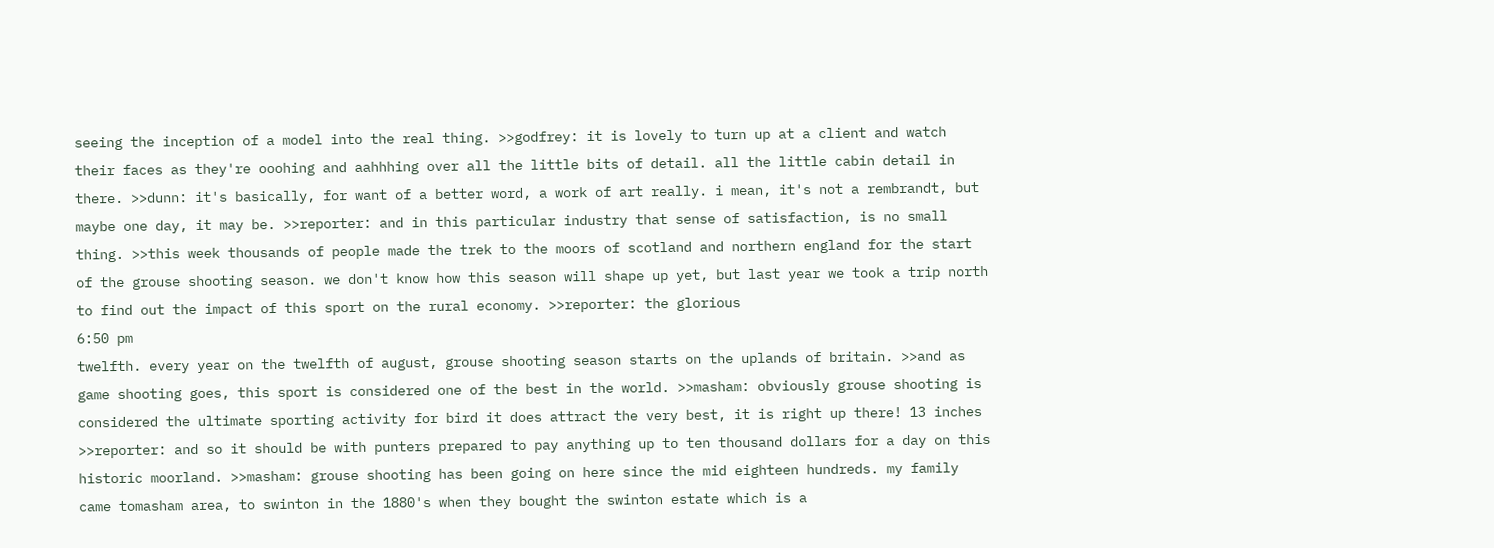seeing the inception of a model into the real thing. >>godfrey: it is lovely to turn up at a client and watch their faces as they're ooohing and aahhhing over all the little bits of detail. all the little cabin detail in there. >>dunn: it's basically, for want of a better word, a work of art really. i mean, it's not a rembrandt, but maybe one day, it may be. >>reporter: and in this particular industry that sense of satisfaction, is no small thing. >>this week thousands of people made the trek to the moors of scotland and northern england for the start of the grouse shooting season. we don't know how this season will shape up yet, but last year we took a trip north to find out the impact of this sport on the rural economy. >>reporter: the glorious
6:50 pm
twelfth. every year on the twelfth of august, grouse shooting season starts on the uplands of britain. >>and as game shooting goes, this sport is considered one of the best in the world. >>masham: obviously grouse shooting is considered the ultimate sporting activity for bird it does attract the very best, it is right up there! 13 inches >>reporter: and so it should be with punters prepared to pay anything up to ten thousand dollars for a day on this historic moorland. >>masham: grouse shooting has been going on here since the mid eighteen hundreds. my family came tomasham area, to swinton in the 1880's when they bought the swinton estate which is a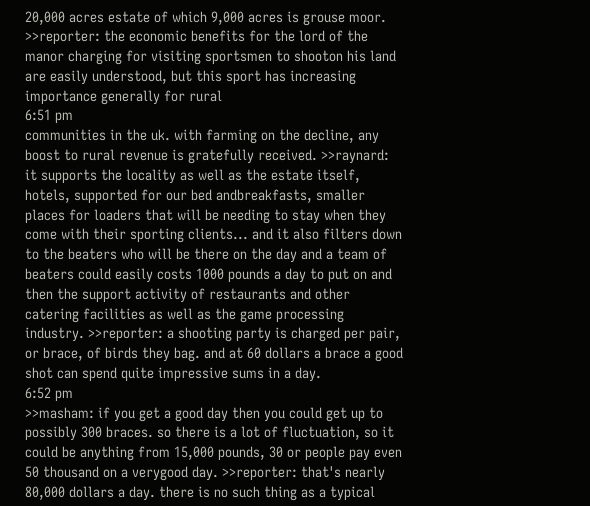20,000 acres estate of which 9,000 acres is grouse moor. >>reporter: the economic benefits for the lord of the manor charging for visiting sportsmen to shooton his land are easily understood, but this sport has increasing importance generally for rural
6:51 pm
communities in the uk. with farming on the decline, any boost to rural revenue is gratefully received. >>raynard: it supports the locality as well as the estate itself, hotels, supported for our bed andbreakfasts, smaller places for loaders that will be needing to stay when they come with their sporting clients... and it also filters down to the beaters who will be there on the day and a team of beaters could easily costs 1000 pounds a day to put on and then the support activity of restaurants and other catering facilities as well as the game processing industry. >>reporter: a shooting party is charged per pair, or brace, of birds they bag. and at 60 dollars a brace a good shot can spend quite impressive sums in a day.
6:52 pm
>>masham: if you get a good day then you could get up to possibly 300 braces. so there is a lot of fluctuation, so it could be anything from 15,000 pounds, 30 or people pay even 50 thousand on a verygood day. >>reporter: that's nearly 80,000 dollars a day. there is no such thing as a typical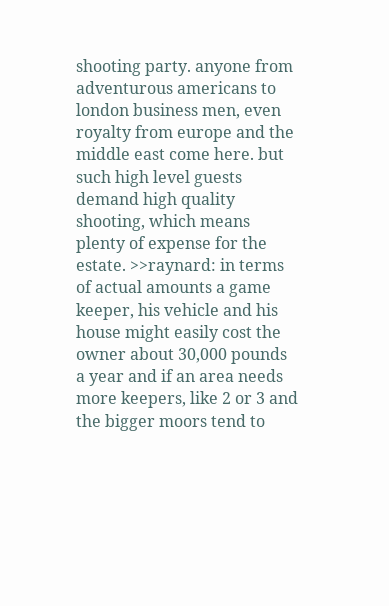shooting party. anyone from adventurous americans to london business men, even royalty from europe and the middle east come here. but such high level guests demand high quality shooting, which means plenty of expense for the estate. >>raynard: in terms of actual amounts a game keeper, his vehicle and his house might easily cost the owner about 30,000 pounds a year and if an area needs more keepers, like 2 or 3 and the bigger moors tend to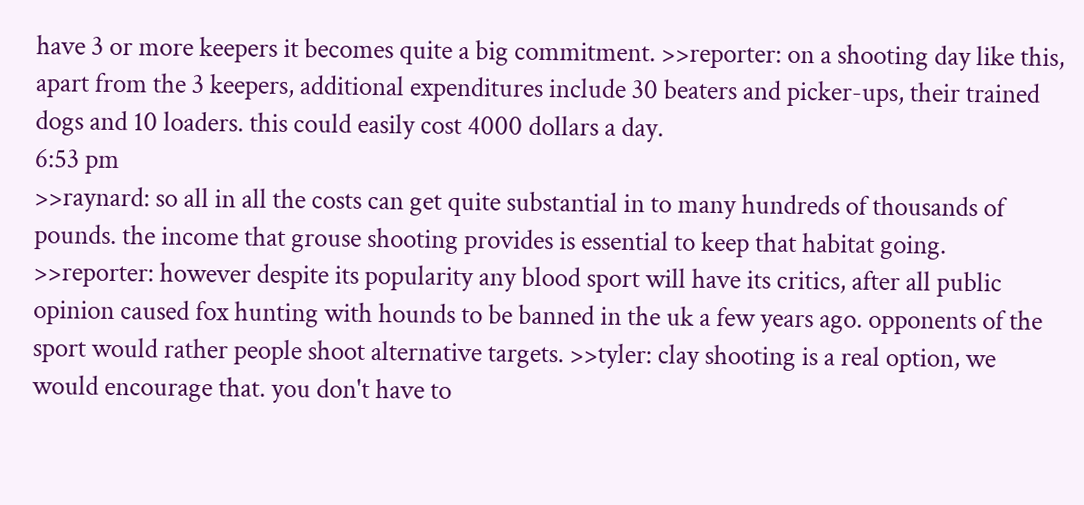have 3 or more keepers it becomes quite a big commitment. >>reporter: on a shooting day like this, apart from the 3 keepers, additional expenditures include 30 beaters and picker-ups, their trained dogs and 10 loaders. this could easily cost 4000 dollars a day.
6:53 pm
>>raynard: so all in all the costs can get quite substantial in to many hundreds of thousands of pounds. the income that grouse shooting provides is essential to keep that habitat going. >>reporter: however despite its popularity any blood sport will have its critics, after all public opinion caused fox hunting with hounds to be banned in the uk a few years ago. opponents of the sport would rather people shoot alternative targets. >>tyler: clay shooting is a real option, we would encourage that. you don't have to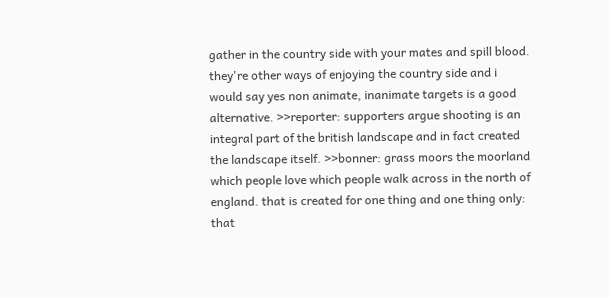gather in the country side with your mates and spill blood. they're other ways of enjoying the country side and i would say yes non animate, inanimate targets is a good alternative. >>reporter: supporters argue shooting is an integral part of the british landscape and in fact created the landscape itself. >>bonner: grass moors the moorland which people love which people walk across in the north of england. that is created for one thing and one thing only: that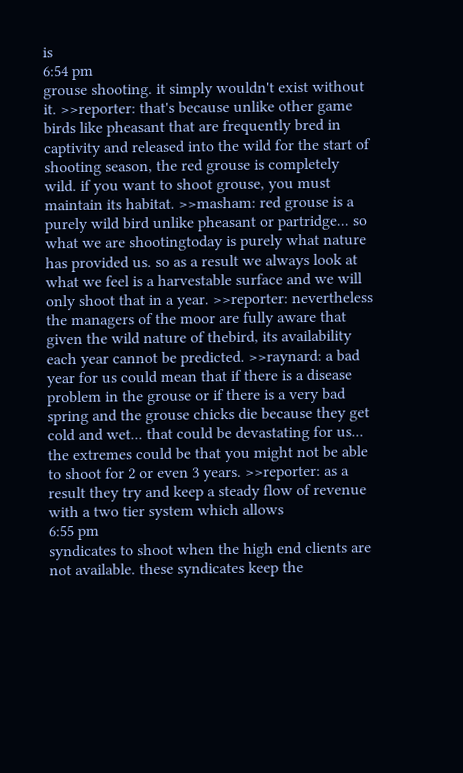is
6:54 pm
grouse shooting. it simply wouldn't exist without it. >>reporter: that's because unlike other game birds like pheasant that are frequently bred in captivity and released into the wild for the start of shooting season, the red grouse is completely wild. if you want to shoot grouse, you must maintain its habitat. >>masham: red grouse is a purely wild bird unlike pheasant or partridge... so what we are shootingtoday is purely what nature has provided us. so as a result we always look at what we feel is a harvestable surface and we will only shoot that in a year. >>reporter: nevertheless the managers of the moor are fully aware that given the wild nature of thebird, its availability each year cannot be predicted. >>raynard: a bad year for us could mean that if there is a disease problem in the grouse or if there is a very bad spring and the grouse chicks die because they get cold and wet... that could be devastating for us... the extremes could be that you might not be able to shoot for 2 or even 3 years. >>reporter: as a result they try and keep a steady flow of revenue with a two tier system which allows
6:55 pm
syndicates to shoot when the high end clients are not available. these syndicates keep the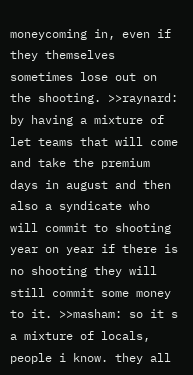moneycoming in, even if they themselves sometimes lose out on the shooting. >>raynard: by having a mixture of let teams that will come and take the premium days in august and then also a syndicate who will commit to shooting year on year if there is no shooting they will still commit some money to it. >>masham: so it s a mixture of locals, people i know. they all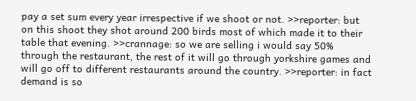pay a set sum every year irrespective if we shoot or not. >>reporter: but on this shoot they shot around 200 birds most of which made it to their table that evening. >>crannage: so we are selling i would say 50% through the restaurant, the rest of it will go through yorkshire games and will go off to different restaurants around the country. >>reporter: in fact demand is so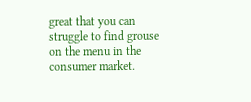great that you can struggle to find grouse on the menu in the consumer market.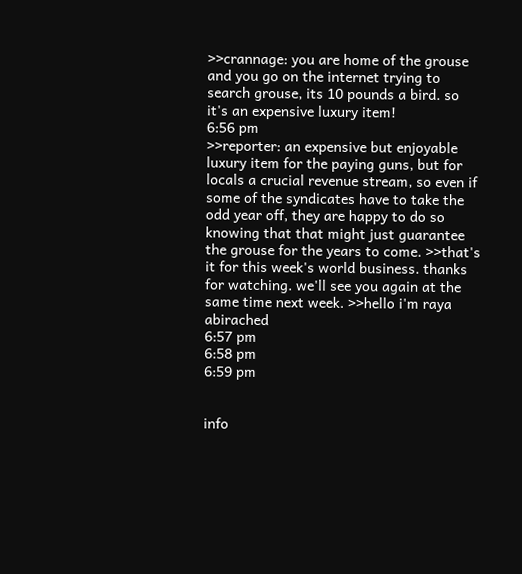>>crannage: you are home of the grouse and you go on the internet trying to search grouse, its 10 pounds a bird. so it's an expensive luxury item!
6:56 pm
>>reporter: an expensive but enjoyable luxury item for the paying guns, but for locals a crucial revenue stream, so even if some of the syndicates have to take the odd year off, they are happy to do so knowing that that might just guarantee the grouse for the years to come. >>that's it for this week's world business. thanks for watching. we'll see you again at the same time next week. >>hello i'm raya abirached
6:57 pm
6:58 pm
6:59 pm


info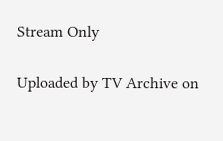Stream Only

Uploaded by TV Archive on